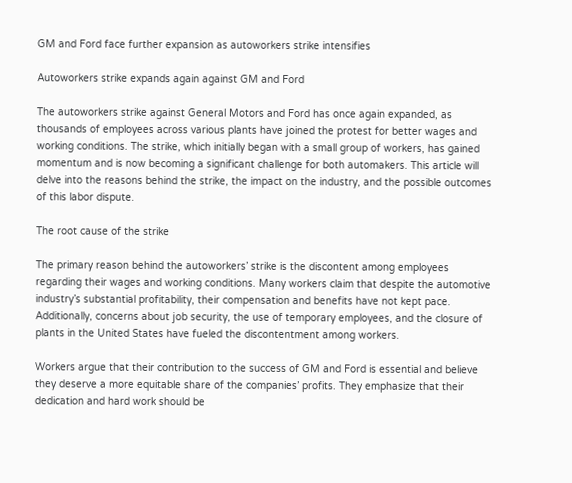GM and Ford face further expansion as autoworkers strike intensifies

Autoworkers strike expands again against GM and Ford

The autoworkers strike against General Motors and Ford has once again expanded, as thousands of employees across various plants have joined the protest for better wages and working conditions. The strike, which initially began with a small group of workers, has gained momentum and is now becoming a significant challenge for both automakers. This article will delve into the reasons behind the strike, the impact on the industry, and the possible outcomes of this labor dispute.

The root cause of the strike

The primary reason behind the autoworkers’ strike is the discontent among employees regarding their wages and working conditions. Many workers claim that despite the automotive industry’s substantial profitability, their compensation and benefits have not kept pace. Additionally, concerns about job security, the use of temporary employees, and the closure of plants in the United States have fueled the discontentment among workers.

Workers argue that their contribution to the success of GM and Ford is essential and believe they deserve a more equitable share of the companies’ profits. They emphasize that their dedication and hard work should be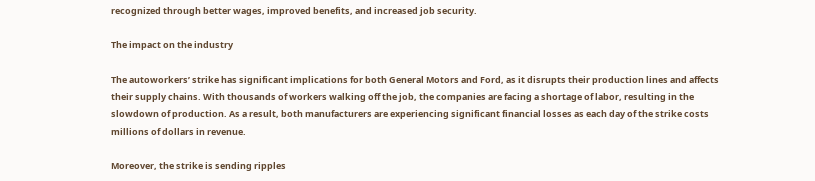recognized through better wages, improved benefits, and increased job security.

The impact on the industry

The autoworkers’ strike has significant implications for both General Motors and Ford, as it disrupts their production lines and affects their supply chains. With thousands of workers walking off the job, the companies are facing a shortage of labor, resulting in the slowdown of production. As a result, both manufacturers are experiencing significant financial losses as each day of the strike costs millions of dollars in revenue.

Moreover, the strike is sending ripples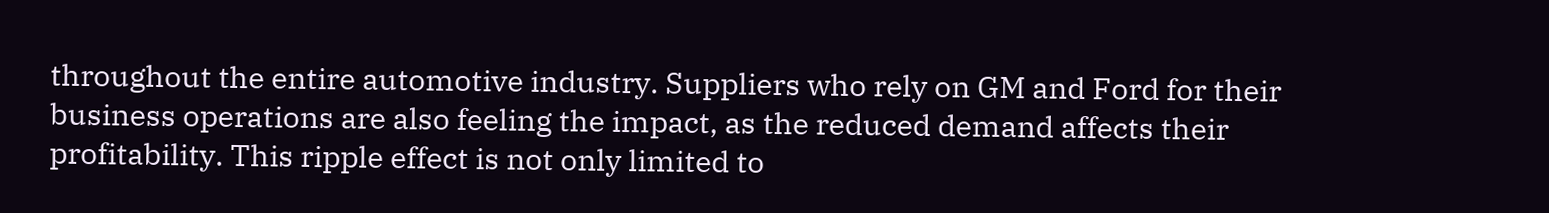throughout the entire automotive industry. Suppliers who rely on GM and Ford for their business operations are also feeling the impact, as the reduced demand affects their profitability. This ripple effect is not only limited to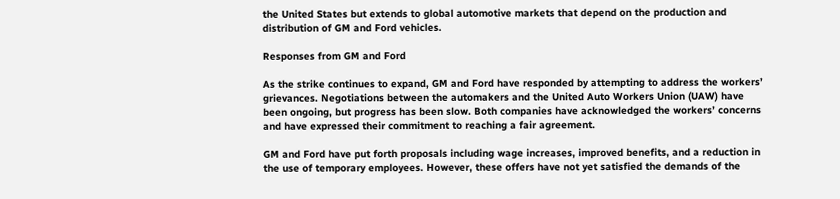the United States but extends to global automotive markets that depend on the production and distribution of GM and Ford vehicles.

Responses from GM and Ford

As the strike continues to expand, GM and Ford have responded by attempting to address the workers’ grievances. Negotiations between the automakers and the United Auto Workers Union (UAW) have been ongoing, but progress has been slow. Both companies have acknowledged the workers’ concerns and have expressed their commitment to reaching a fair agreement.

GM and Ford have put forth proposals including wage increases, improved benefits, and a reduction in the use of temporary employees. However, these offers have not yet satisfied the demands of the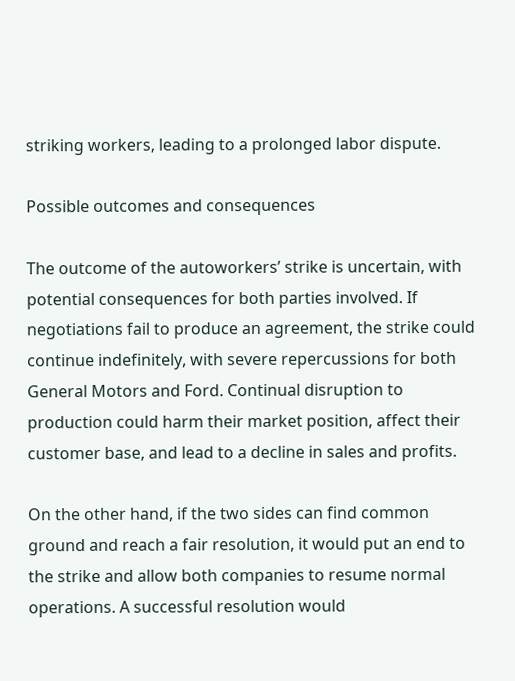striking workers, leading to a prolonged labor dispute.

Possible outcomes and consequences

The outcome of the autoworkers’ strike is uncertain, with potential consequences for both parties involved. If negotiations fail to produce an agreement, the strike could continue indefinitely, with severe repercussions for both General Motors and Ford. Continual disruption to production could harm their market position, affect their customer base, and lead to a decline in sales and profits.

On the other hand, if the two sides can find common ground and reach a fair resolution, it would put an end to the strike and allow both companies to resume normal operations. A successful resolution would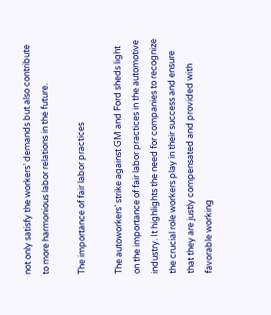not only satisfy the workers’ demands but also contribute to more harmonious labor relations in the future.

The importance of fair labor practices

The autoworkers’ strike against GM and Ford sheds light on the importance of fair labor practices in the automotive industry. It highlights the need for companies to recognize the crucial role workers play in their success and ensure that they are justly compensated and provided with favorable working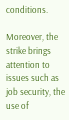conditions.

Moreover, the strike brings attention to issues such as job security, the use of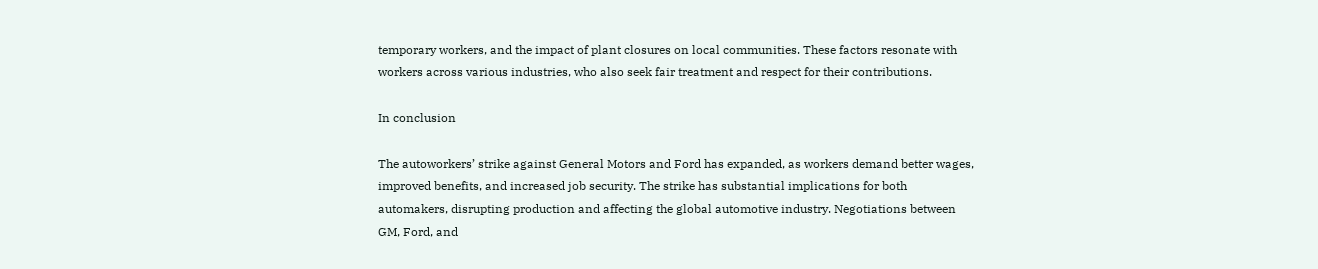temporary workers, and the impact of plant closures on local communities. These factors resonate with workers across various industries, who also seek fair treatment and respect for their contributions.

In conclusion

The autoworkers’ strike against General Motors and Ford has expanded, as workers demand better wages, improved benefits, and increased job security. The strike has substantial implications for both automakers, disrupting production and affecting the global automotive industry. Negotiations between GM, Ford, and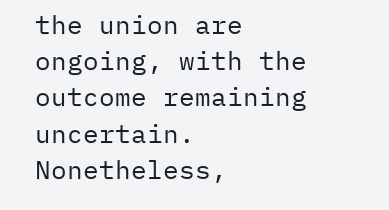the union are ongoing, with the outcome remaining uncertain. Nonetheless,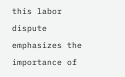this labor dispute emphasizes the importance of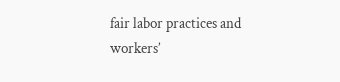fair labor practices and workers’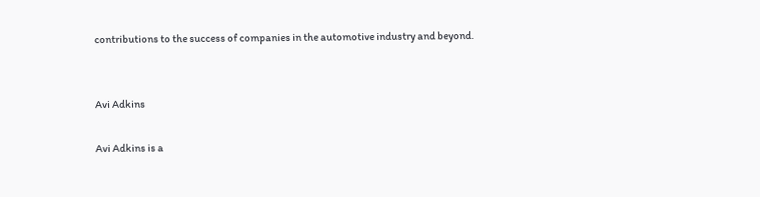contributions to the success of companies in the automotive industry and beyond.


Avi Adkins

Avi Adkins is a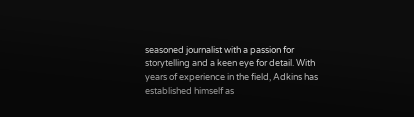seasoned journalist with a passion for storytelling and a keen eye for detail. With years of experience in the field, Adkins has established himself as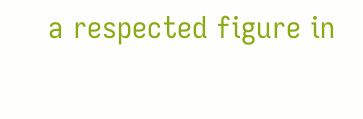a respected figure in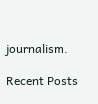journalism.

Recent Posts